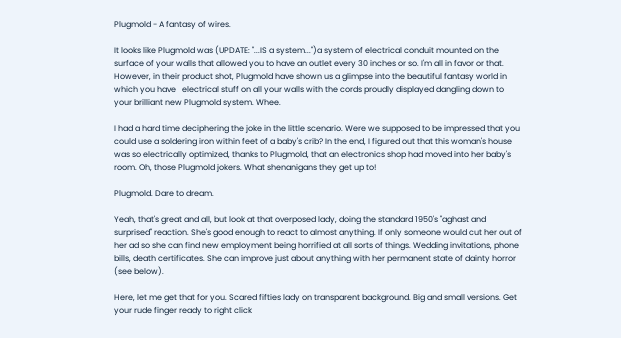Plugmold - A fantasy of wires.

It looks like Plugmold was (UPDATE: "...IS a system...")a system of electrical conduit mounted on the surface of your walls that allowed you to have an outlet every 30 inches or so. I'm all in favor or that. However, in their product shot, Plugmold have shown us a glimpse into the beautiful fantasy world in which you have   electrical stuff on all your walls with the cords proudly displayed dangling down to your brilliant new Plugmold system. Whee.

I had a hard time deciphering the joke in the little scenario. Were we supposed to be impressed that you could use a soldering iron within feet of a baby's crib? In the end, I figured out that this woman's house was so electrically optimized, thanks to Plugmold, that an electronics shop had moved into her baby's room. Oh, those Plugmold jokers. What shenanigans they get up to!

Plugmold. Dare to dream.

Yeah, that's great and all, but look at that overposed lady, doing the standard 1950's "aghast and surprised" reaction. She's good enough to react to almost anything. If only someone would cut her out of her ad so she can find new employment being horrified at all sorts of things. Wedding invitations, phone bills, death certificates. She can improve just about anything with her permanent state of dainty horror (see below).

Here, let me get that for you. Scared fifties lady on transparent background. Big and small versions. Get your rude finger ready to right click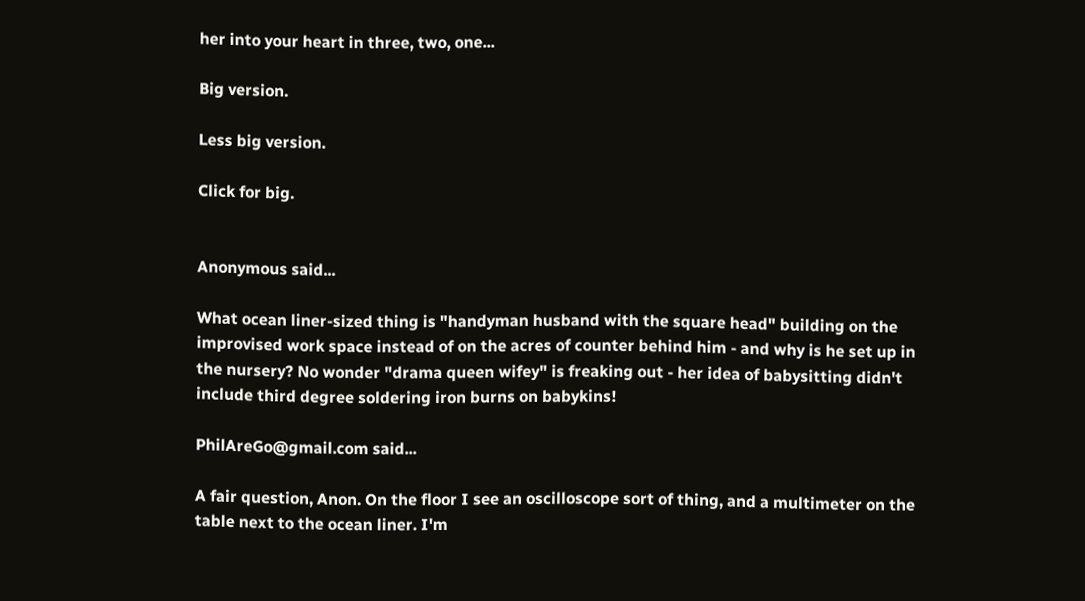her into your heart in three, two, one...

Big version.

Less big version.

Click for big.


Anonymous said...

What ocean liner-sized thing is "handyman husband with the square head" building on the improvised work space instead of on the acres of counter behind him - and why is he set up in the nursery? No wonder "drama queen wifey" is freaking out - her idea of babysitting didn't include third degree soldering iron burns on babykins!

PhilAreGo@gmail.com said...

A fair question, Anon. On the floor I see an oscilloscope sort of thing, and a multimeter on the table next to the ocean liner. I'm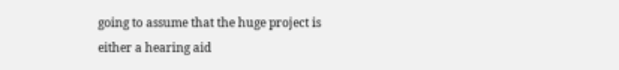going to assume that the huge project is either a hearing aid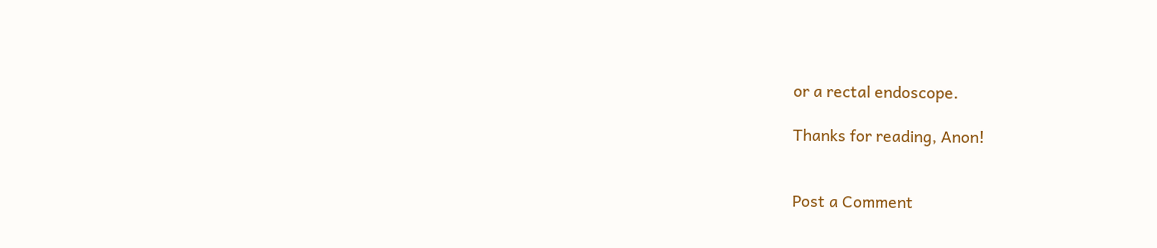or a rectal endoscope.

Thanks for reading, Anon!


Post a Comment